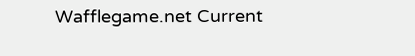Wafflegame.net Current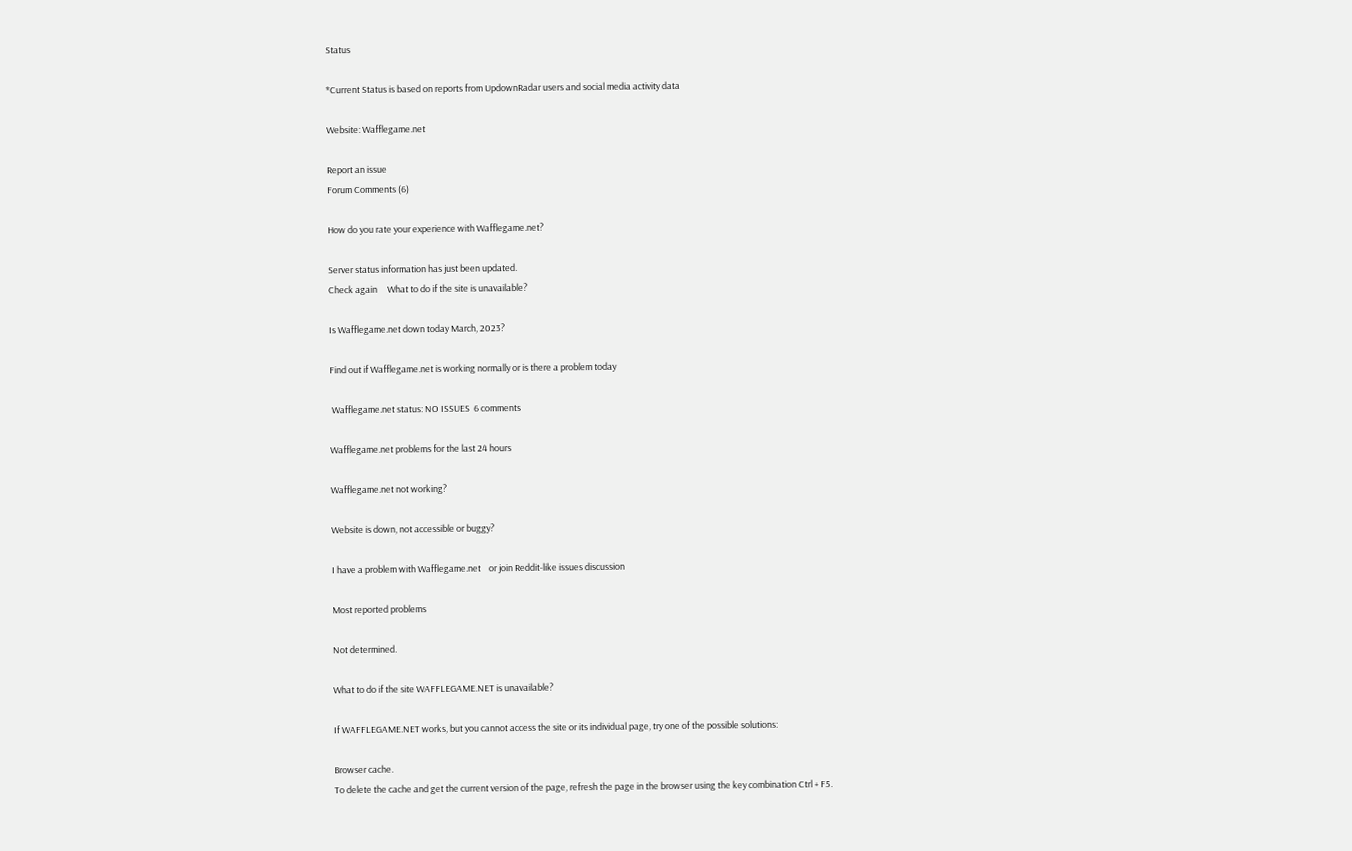Status

*Current Status is based on reports from UpdownRadar users and social media activity data

Website: Wafflegame.net

Report an issue
Forum Comments (6)

How do you rate your experience with Wafflegame.net?

Server status information has just been updated.
Check again     What to do if the site is unavailable?

Is Wafflegame.net down today March, 2023?

Find out if Wafflegame.net is working normally or is there a problem today

 Wafflegame.net status: NO ISSUES  6 comments

Wafflegame.net problems for the last 24 hours

Wafflegame.net not working?

Website is down, not accessible or buggy?

I have a problem with Wafflegame.net    or join Reddit-like issues discussion

Most reported problems

Not determined.

What to do if the site WAFFLEGAME.NET is unavailable?

If WAFFLEGAME.NET works, but you cannot access the site or its individual page, try one of the possible solutions:

Browser cache.
To delete the cache and get the current version of the page, refresh the page in the browser using the key combination Ctrl + F5.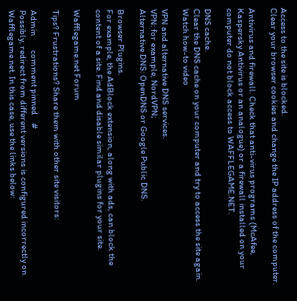Access to the site is blocked.
Clear your browser cookies and change the IP address of the computer.

Antivirus and firewall. Check that anti-virus programs (McAfee, Kaspersky Antivirus or an analogue) or a firewall installed on your computer do not block access to WAFFLEGAME.NET.

DNS cache.
Clear the DNS cache on your computer and try to access the site again.
Watch how-to video

VPN and alternative DNS services.
VPN: for example, NordVPN;
Alternative DNS: OpenDNS or Google Public DNS.

Browser Plugins.
For example, the AdBlock extension, along with ads, can block the content of a site. Find and disable similar plugins for your site.

Wafflegame.net Forum

Tips? Frustrations? Share them with other site visitors:

Admin       comment pinned    #
Possibly, redirect from different versions is configured incorrectly on Wafflegame.net. In this case, use the links below: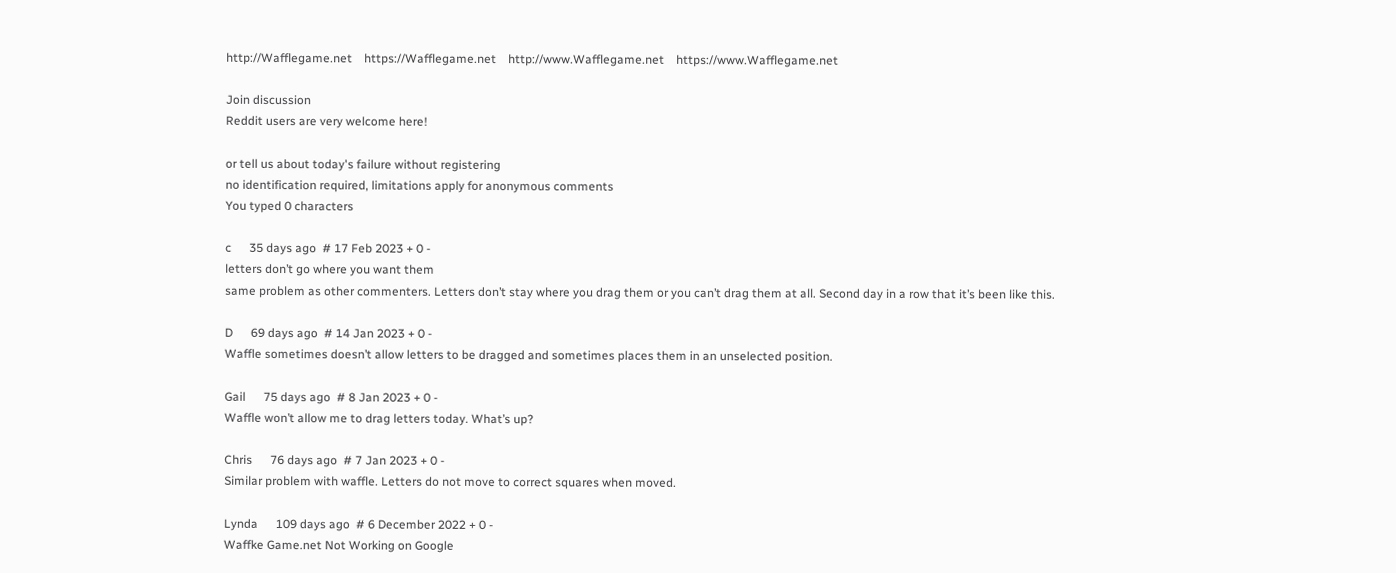http://Wafflegame.net    https://Wafflegame.net    http://www.Wafflegame.net    https://www.Wafflegame.net

Join discussion
Reddit users are very welcome here!

or tell us about today's failure without registering
no identification required, limitations apply for anonymous comments
You typed 0 characters

c      35 days ago  # 17 Feb 2023 + 0 -
letters don’t go where you want them
same problem as other commenters. Letters don’t stay where you drag them or you can’t drag them at all. Second day in a row that it’s been like this.

D      69 days ago  # 14 Jan 2023 + 0 -
Waffle sometimes doesn’t allow letters to be dragged and sometimes places them in an unselected position.

Gail      75 days ago  # 8 Jan 2023 + 0 -
Waffle won’t allow me to drag letters today. What’s up?

Chris      76 days ago  # 7 Jan 2023 + 0 -
Similar problem with waffle. Letters do not move to correct squares when moved.

Lynda      109 days ago  # 6 December 2022 + 0 -
Waffke Game.net Not Working on Google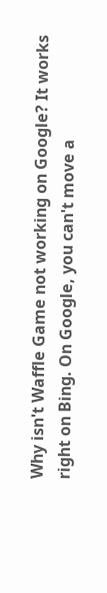Why isn't Waffle Game not working on Google? It works right on Bing. On Google, you can't move a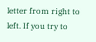letter from right to left. If you try to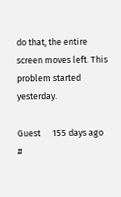do that, the entire screen moves left. This problem started yesterday.

Guest      155 days ago  #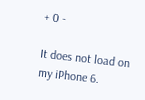+ 0 -

It does not load on my iPhone 6.